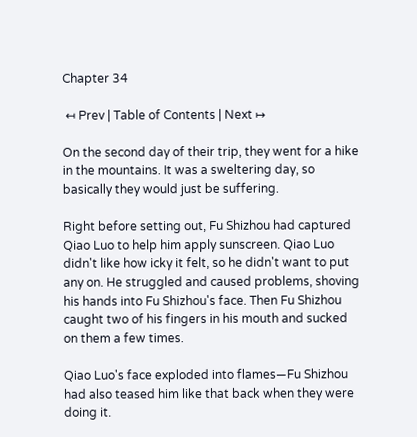Chapter 34

 ↤ Prev | Table of Contents | Next ↦

On the second day of their trip, they went for a hike in the mountains. It was a sweltering day, so basically they would just be suffering.

Right before setting out, Fu Shizhou had captured Qiao Luo to help him apply sunscreen. Qiao Luo didn't like how icky it felt, so he didn't want to put any on. He struggled and caused problems, shoving his hands into Fu Shizhou's face. Then Fu Shizhou caught two of his fingers in his mouth and sucked on them a few times.

Qiao Luo's face exploded into flames—Fu Shizhou had also teased him like that back when they were doing it.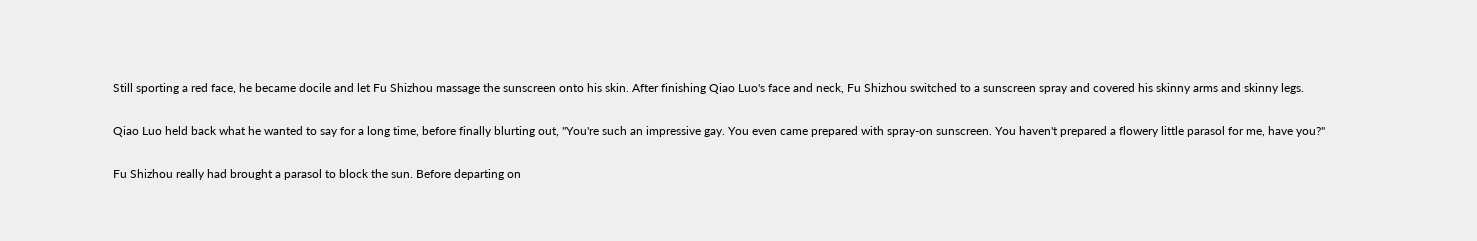Still sporting a red face, he became docile and let Fu Shizhou massage the sunscreen onto his skin. After finishing Qiao Luo's face and neck, Fu Shizhou switched to a sunscreen spray and covered his skinny arms and skinny legs.

Qiao Luo held back what he wanted to say for a long time, before finally blurting out, "You're such an impressive gay. You even came prepared with spray-on sunscreen. You haven't prepared a flowery little parasol for me, have you?"

Fu Shizhou really had brought a parasol to block the sun. Before departing on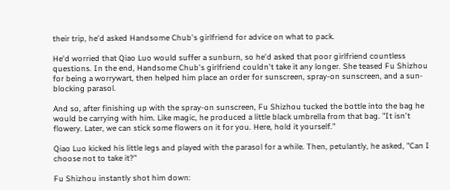their trip, he'd asked Handsome Chub's girlfriend for advice on what to pack.

He'd worried that Qiao Luo would suffer a sunburn, so he'd asked that poor girlfriend countless questions. In the end, Handsome Chub's girlfriend couldn't take it any longer. She teased Fu Shizhou for being a worrywart, then helped him place an order for sunscreen, spray-on sunscreen, and a sun-blocking parasol.

And so, after finishing up with the spray-on sunscreen, Fu Shizhou tucked the bottle into the bag he would be carrying with him. Like magic, he produced a little black umbrella from that bag. "It isn't flowery. Later, we can stick some flowers on it for you. Here, hold it yourself."

Qiao Luo kicked his little legs and played with the parasol for a while. Then, petulantly, he asked, "Can I choose not to take it?"

Fu Shizhou instantly shot him down: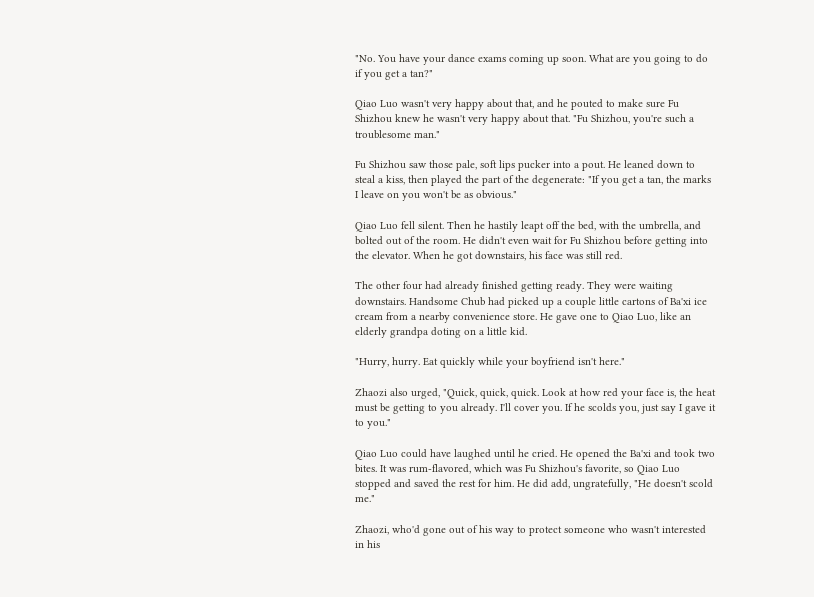"No. You have your dance exams coming up soon. What are you going to do if you get a tan?"

Qiao Luo wasn't very happy about that, and he pouted to make sure Fu Shizhou knew he wasn't very happy about that. "Fu Shizhou, you're such a troublesome man."

Fu Shizhou saw those pale, soft lips pucker into a pout. He leaned down to steal a kiss, then played the part of the degenerate: "If you get a tan, the marks I leave on you won't be as obvious."

Qiao Luo fell silent. Then he hastily leapt off the bed, with the umbrella, and bolted out of the room. He didn't even wait for Fu Shizhou before getting into the elevator. When he got downstairs, his face was still red.

The other four had already finished getting ready. They were waiting downstairs. Handsome Chub had picked up a couple little cartons of Ba'xi ice cream from a nearby convenience store. He gave one to Qiao Luo, like an elderly grandpa doting on a little kid.

"Hurry, hurry. Eat quickly while your boyfriend isn't here."

Zhaozi also urged, "Quick, quick, quick. Look at how red your face is, the heat must be getting to you already. I'll cover you. If he scolds you, just say I gave it to you."

Qiao Luo could have laughed until he cried. He opened the Ba'xi and took two bites. It was rum-flavored, which was Fu Shizhou's favorite, so Qiao Luo stopped and saved the rest for him. He did add, ungratefully, "He doesn't scold me."

Zhaozi, who'd gone out of his way to protect someone who wasn't interested in his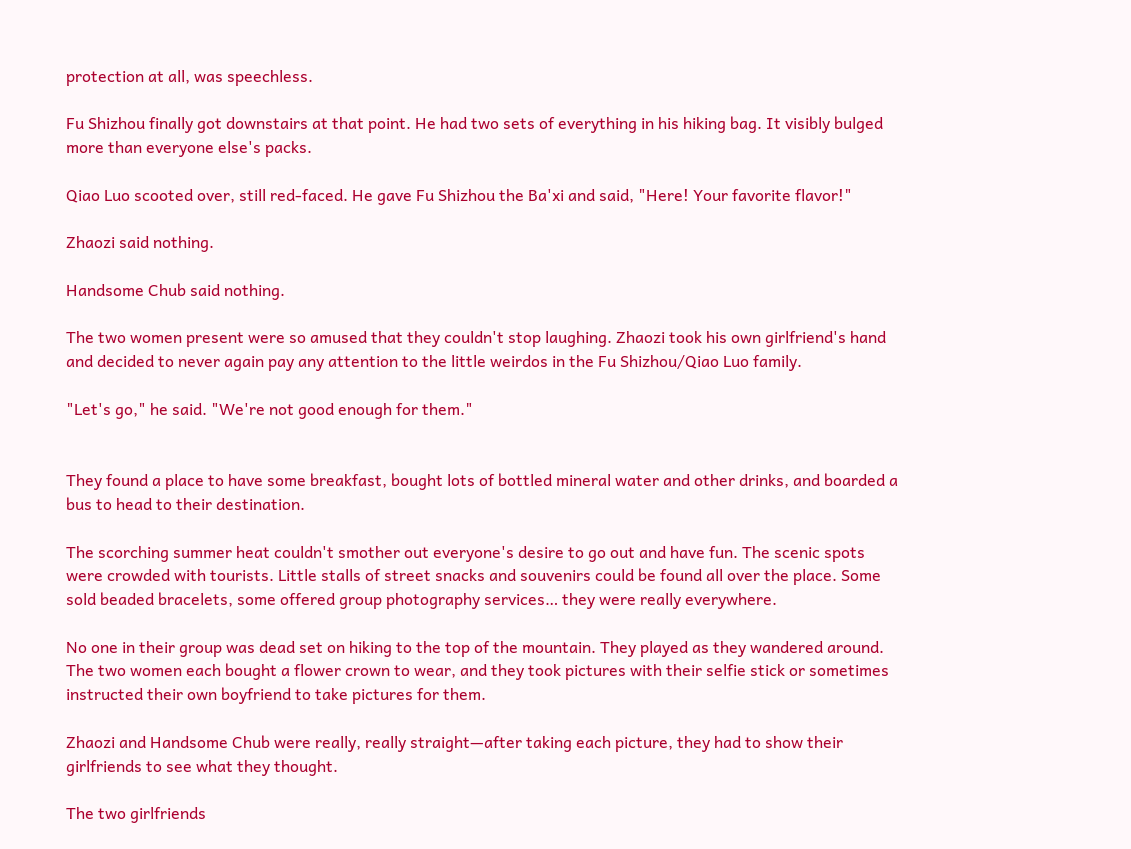protection at all, was speechless.

Fu Shizhou finally got downstairs at that point. He had two sets of everything in his hiking bag. It visibly bulged more than everyone else's packs.

Qiao Luo scooted over, still red-faced. He gave Fu Shizhou the Ba'xi and said, "Here! Your favorite flavor!"

Zhaozi said nothing.

Handsome Chub said nothing.

The two women present were so amused that they couldn't stop laughing. Zhaozi took his own girlfriend's hand and decided to never again pay any attention to the little weirdos in the Fu Shizhou/Qiao Luo family.

"Let's go," he said. "We're not good enough for them."


They found a place to have some breakfast, bought lots of bottled mineral water and other drinks, and boarded a bus to head to their destination.

The scorching summer heat couldn't smother out everyone's desire to go out and have fun. The scenic spots were crowded with tourists. Little stalls of street snacks and souvenirs could be found all over the place. Some sold beaded bracelets, some offered group photography services… they were really everywhere.

No one in their group was dead set on hiking to the top of the mountain. They played as they wandered around. The two women each bought a flower crown to wear, and they took pictures with their selfie stick or sometimes instructed their own boyfriend to take pictures for them.

Zhaozi and Handsome Chub were really, really straight—after taking each picture, they had to show their girlfriends to see what they thought.

The two girlfriends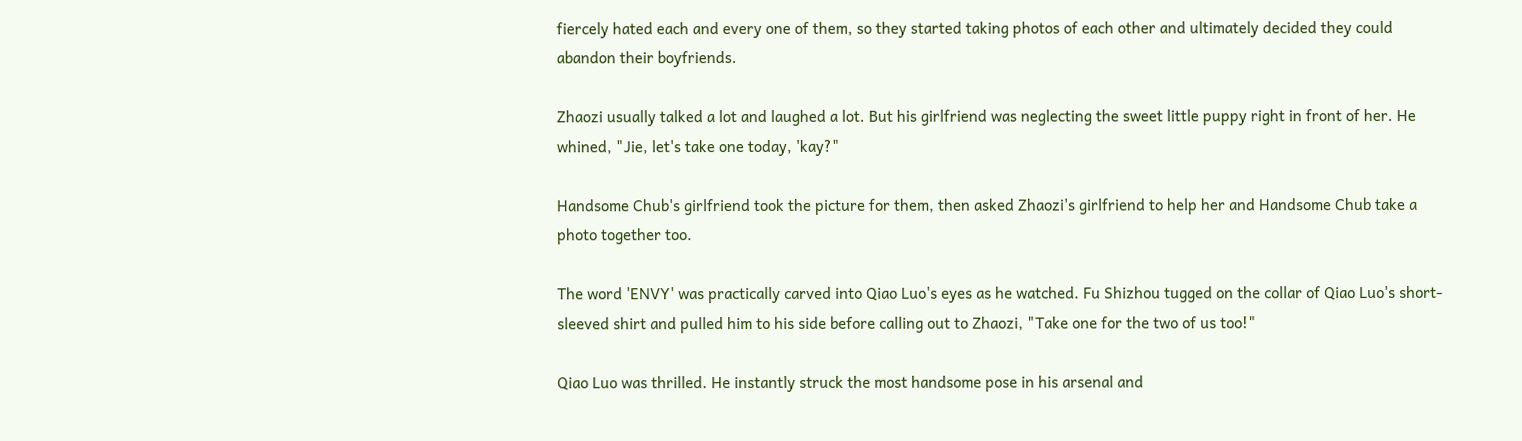fiercely hated each and every one of them, so they started taking photos of each other and ultimately decided they could abandon their boyfriends.

Zhaozi usually talked a lot and laughed a lot. But his girlfriend was neglecting the sweet little puppy right in front of her. He whined, "Jie, let's take one today, 'kay?"

Handsome Chub's girlfriend took the picture for them, then asked Zhaozi's girlfriend to help her and Handsome Chub take a photo together too.

The word 'ENVY' was practically carved into Qiao Luo's eyes as he watched. Fu Shizhou tugged on the collar of Qiao Luo's short-sleeved shirt and pulled him to his side before calling out to Zhaozi, "Take one for the two of us too!"

Qiao Luo was thrilled. He instantly struck the most handsome pose in his arsenal and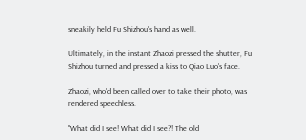sneakily held Fu Shizhou's hand as well.

Ultimately, in the instant Zhaozi pressed the shutter, Fu Shizhou turned and pressed a kiss to Qiao Luo's face.

Zhaozi, who'd been called over to take their photo, was rendered speechless.

"What did I see! What did I see?! The old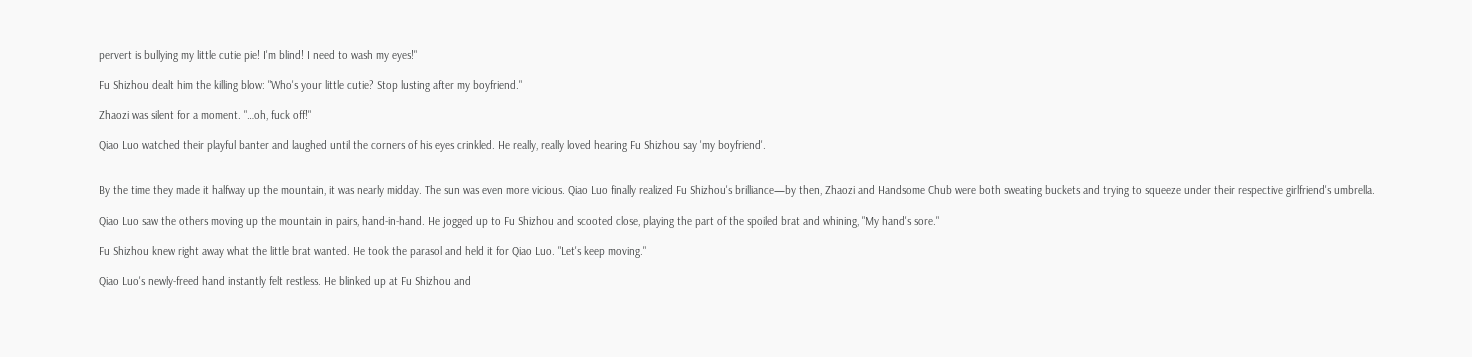pervert is bullying my little cutie pie! I'm blind! I need to wash my eyes!"

Fu Shizhou dealt him the killing blow: "Who's your little cutie? Stop lusting after my boyfriend."

Zhaozi was silent for a moment. "…oh, fuck off!"

Qiao Luo watched their playful banter and laughed until the corners of his eyes crinkled. He really, really loved hearing Fu Shizhou say 'my boyfriend'.


By the time they made it halfway up the mountain, it was nearly midday. The sun was even more vicious. Qiao Luo finally realized Fu Shizhou's brilliance—by then, Zhaozi and Handsome Chub were both sweating buckets and trying to squeeze under their respective girlfriend's umbrella.

Qiao Luo saw the others moving up the mountain in pairs, hand-in-hand. He jogged up to Fu Shizhou and scooted close, playing the part of the spoiled brat and whining, "My hand's sore."

Fu Shizhou knew right away what the little brat wanted. He took the parasol and held it for Qiao Luo. "Let's keep moving."

Qiao Luo's newly-freed hand instantly felt restless. He blinked up at Fu Shizhou and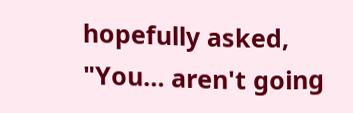hopefully asked, "You… aren't going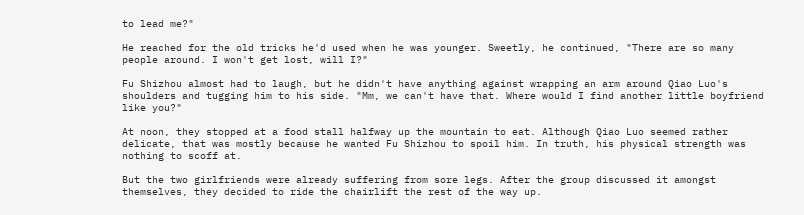to lead me?"

He reached for the old tricks he'd used when he was younger. Sweetly, he continued, "There are so many people around. I won't get lost, will I?"

Fu Shizhou almost had to laugh, but he didn't have anything against wrapping an arm around Qiao Luo's shoulders and tugging him to his side. "Mm, we can't have that. Where would I find another little boyfriend like you?"

At noon, they stopped at a food stall halfway up the mountain to eat. Although Qiao Luo seemed rather delicate, that was mostly because he wanted Fu Shizhou to spoil him. In truth, his physical strength was nothing to scoff at.

But the two girlfriends were already suffering from sore legs. After the group discussed it amongst themselves, they decided to ride the chairlift the rest of the way up.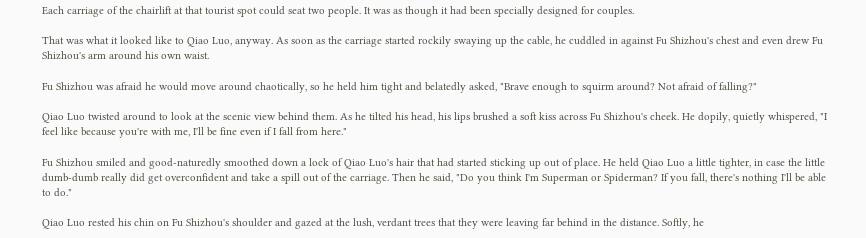Each carriage of the chairlift at that tourist spot could seat two people. It was as though it had been specially designed for couples.

That was what it looked like to Qiao Luo, anyway. As soon as the carriage started rockily swaying up the cable, he cuddled in against Fu Shizhou's chest and even drew Fu Shizhou's arm around his own waist.

Fu Shizhou was afraid he would move around chaotically, so he held him tight and belatedly asked, "Brave enough to squirm around? Not afraid of falling?"

Qiao Luo twisted around to look at the scenic view behind them. As he tilted his head, his lips brushed a soft kiss across Fu Shizhou's cheek. He dopily, quietly whispered, "I feel like because you're with me, I'll be fine even if I fall from here."

Fu Shizhou smiled and good-naturedly smoothed down a lock of Qiao Luo's hair that had started sticking up out of place. He held Qiao Luo a little tighter, in case the little dumb-dumb really did get overconfident and take a spill out of the carriage. Then he said, "Do you think I'm Superman or Spiderman? If you fall, there's nothing I'll be able to do."

Qiao Luo rested his chin on Fu Shizhou's shoulder and gazed at the lush, verdant trees that they were leaving far behind in the distance. Softly, he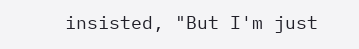insisted, "But I'm just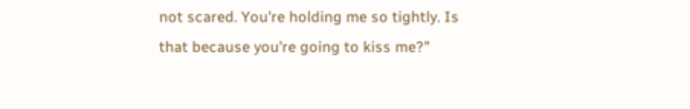not scared. You're holding me so tightly. Is that because you're going to kiss me?"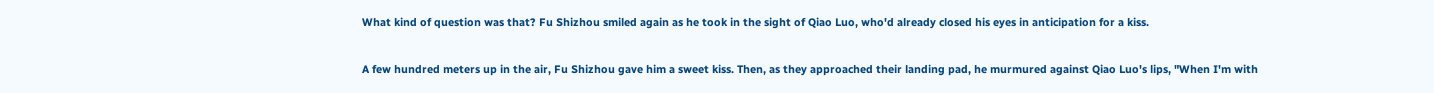What kind of question was that? Fu Shizhou smiled again as he took in the sight of Qiao Luo, who'd already closed his eyes in anticipation for a kiss.

A few hundred meters up in the air, Fu Shizhou gave him a sweet kiss. Then, as they approached their landing pad, he murmured against Qiao Luo's lips, "When I'm with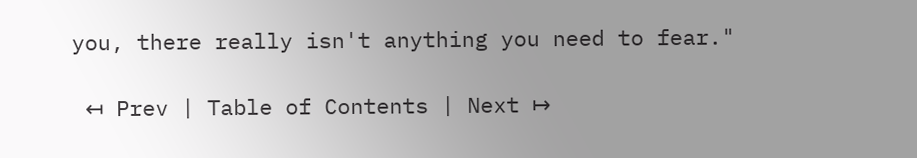you, there really isn't anything you need to fear."

 ↤ Prev | Table of Contents | Next ↦